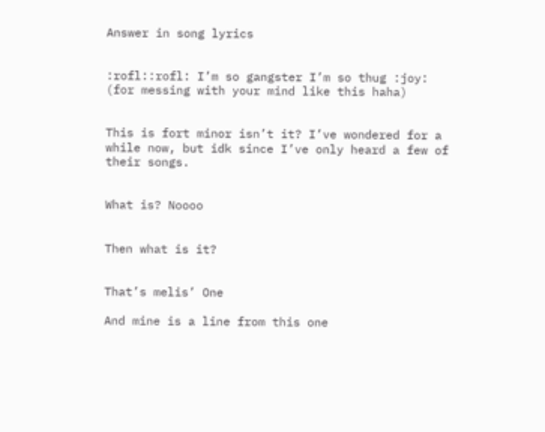Answer in song lyrics


:rofl::rofl: I’m so gangster I’m so thug :joy: (for messing with your mind like this haha)


This is fort minor isn’t it? I’ve wondered for a while now, but idk since I’ve only heard a few of their songs.


What is? Noooo


Then what is it?


That’s melis’ One

And mine is a line from this one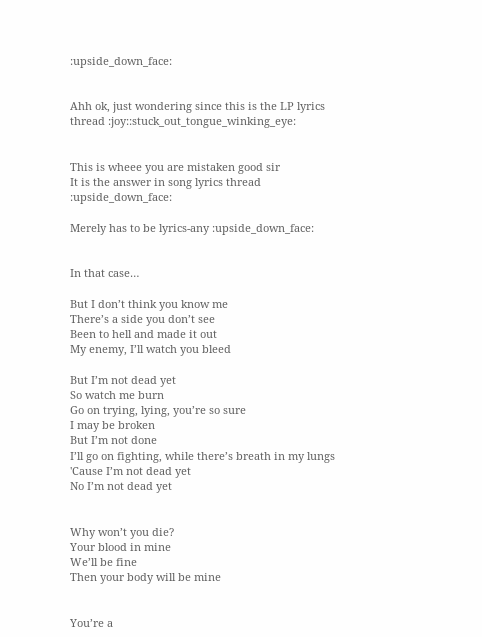:upside_down_face:


Ahh ok, just wondering since this is the LP lyrics thread :joy::stuck_out_tongue_winking_eye:


This is wheee you are mistaken good sir
It is the answer in song lyrics thread :upside_down_face:

Merely has to be lyrics-any :upside_down_face:


In that case…

But I don’t think you know me
There’s a side you don’t see
Been to hell and made it out
My enemy, I’ll watch you bleed

But I’m not dead yet
So watch me burn
Go on trying, lying, you’re so sure
I may be broken
But I’m not done
I’ll go on fighting, while there’s breath in my lungs
'Cause I’m not dead yet
No I’m not dead yet


Why won’t you die?
Your blood in mine
We’ll be fine
Then your body will be mine


You’re a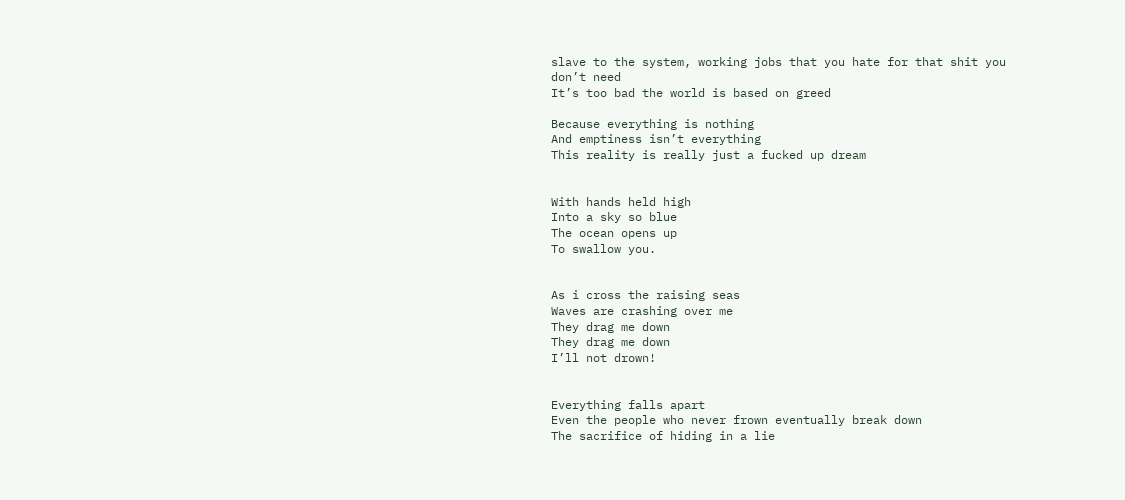slave to the system, working jobs that you hate for that shit you don’t need
It’s too bad the world is based on greed

Because everything is nothing
And emptiness isn’t everything
This reality is really just a fucked up dream


With hands held high
Into a sky so blue
The ocean opens up
To swallow you.


As i cross the raising seas
Waves are crashing over me
They drag me down
They drag me down
I’ll not drown!


Everything falls apart
Even the people who never frown eventually break down
The sacrifice of hiding in a lie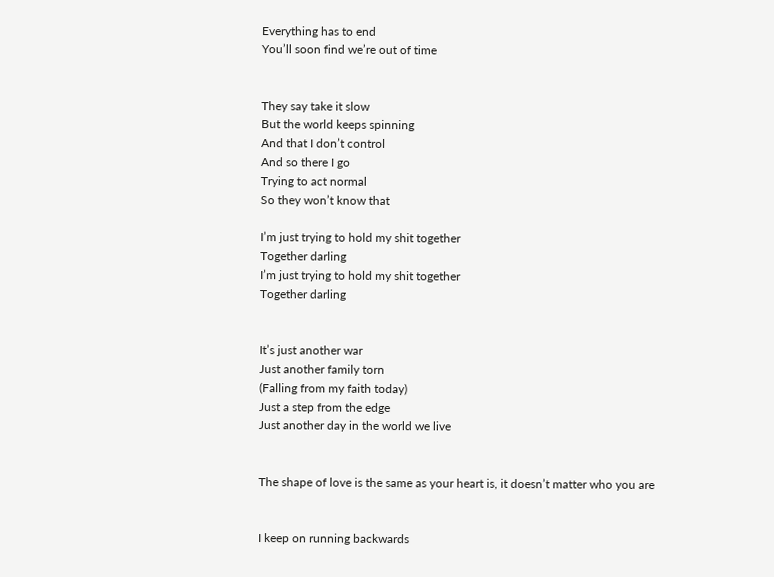Everything has to end
You’ll soon find we’re out of time


They say take it slow
But the world keeps spinning
And that I don’t control
And so there I go
Trying to act normal
So they won’t know that

I’m just trying to hold my shit together
Together darling
I’m just trying to hold my shit together
Together darling


It’s just another war
Just another family torn
(Falling from my faith today)
Just a step from the edge
Just another day in the world we live


The shape of love is the same as your heart is, it doesn’t matter who you are


I keep on running backwards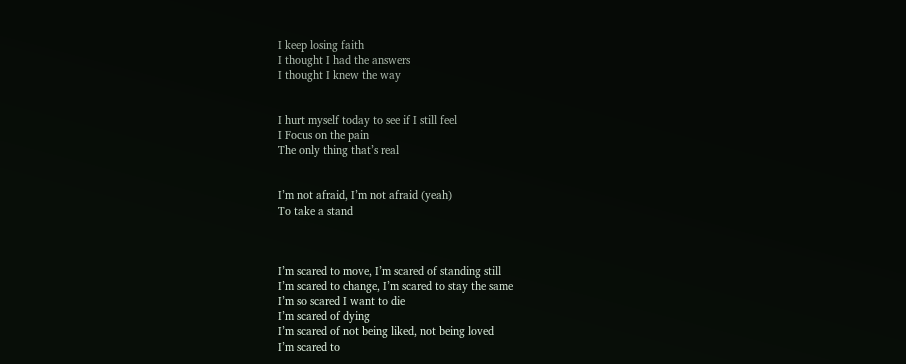I keep losing faith
I thought I had the answers
I thought I knew the way


I hurt myself today to see if I still feel
I Focus on the pain
The only thing that’s real


I’m not afraid, I’m not afraid (yeah)
To take a stand



I’m scared to move, I’m scared of standing still
I’m scared to change, I’m scared to stay the same
I’m so scared I want to die
I’m scared of dying
I’m scared of not being liked, not being loved
I’m scared to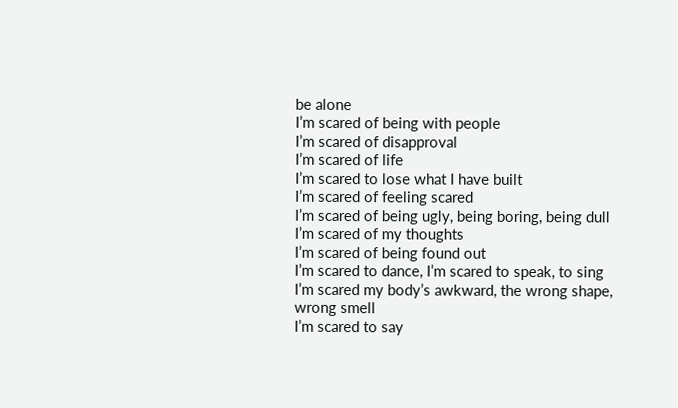be alone
I’m scared of being with people
I’m scared of disapproval
I’m scared of life
I’m scared to lose what I have built
I’m scared of feeling scared
I’m scared of being ugly, being boring, being dull
I’m scared of my thoughts
I’m scared of being found out
I’m scared to dance, I’m scared to speak, to sing
I’m scared my body’s awkward, the wrong shape,
wrong smell
I’m scared to say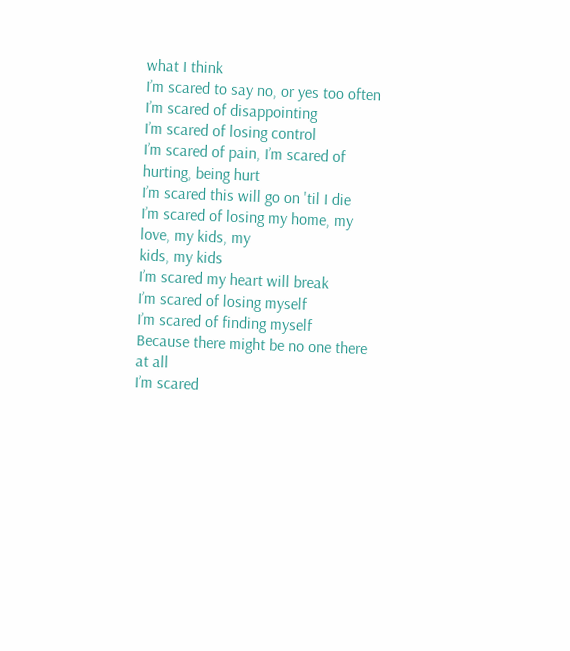what I think
I’m scared to say no, or yes too often
I’m scared of disappointing
I’m scared of losing control
I’m scared of pain, I’m scared of hurting, being hurt
I’m scared this will go on 'til I die
I’m scared of losing my home, my love, my kids, my
kids, my kids
I’m scared my heart will break
I’m scared of losing myself
I’m scared of finding myself
Because there might be no one there at all
I’m scared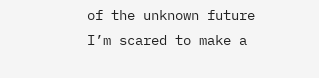of the unknown future
I’m scared to make a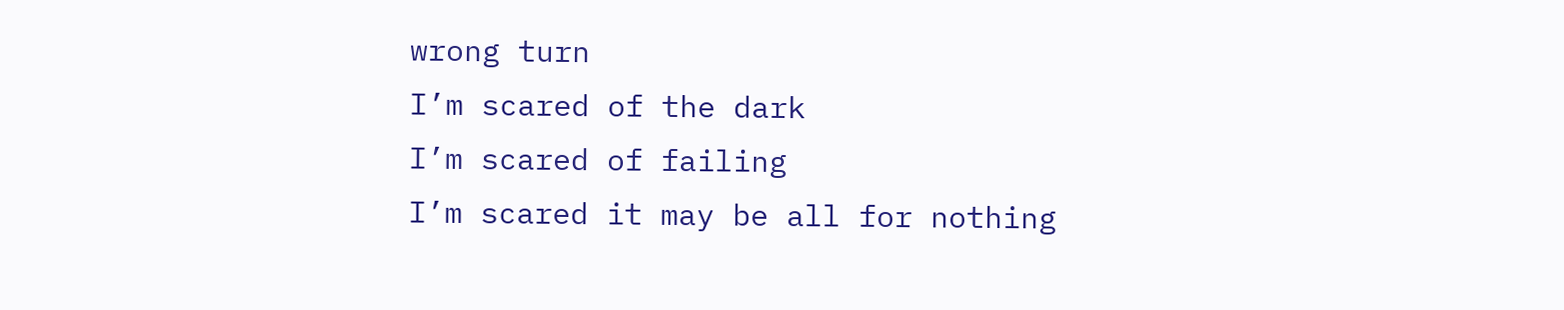wrong turn
I’m scared of the dark
I’m scared of failing
I’m scared it may be all for nothing